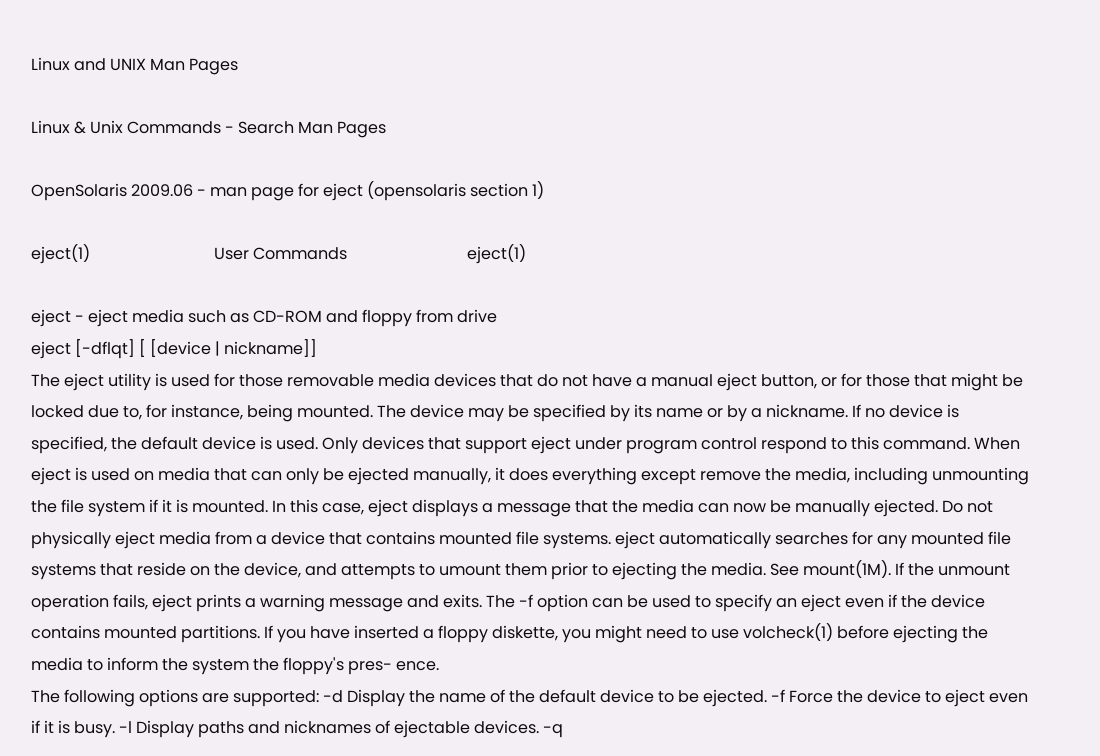Linux and UNIX Man Pages

Linux & Unix Commands - Search Man Pages

OpenSolaris 2009.06 - man page for eject (opensolaris section 1)

eject(1)                               User Commands                              eject(1)

eject - eject media such as CD-ROM and floppy from drive
eject [-dflqt] [ [device | nickname]]
The eject utility is used for those removable media devices that do not have a manual eject button, or for those that might be locked due to, for instance, being mounted. The device may be specified by its name or by a nickname. If no device is specified, the default device is used. Only devices that support eject under program control respond to this command. When eject is used on media that can only be ejected manually, it does everything except remove the media, including unmounting the file system if it is mounted. In this case, eject displays a message that the media can now be manually ejected. Do not physically eject media from a device that contains mounted file systems. eject automatically searches for any mounted file systems that reside on the device, and attempts to umount them prior to ejecting the media. See mount(1M). If the unmount operation fails, eject prints a warning message and exits. The -f option can be used to specify an eject even if the device contains mounted partitions. If you have inserted a floppy diskette, you might need to use volcheck(1) before ejecting the media to inform the system the floppy's pres- ence.
The following options are supported: -d Display the name of the default device to be ejected. -f Force the device to eject even if it is busy. -l Display paths and nicknames of ejectable devices. -q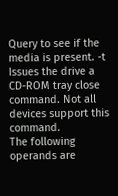Query to see if the media is present. -t Issues the drive a CD-ROM tray close command. Not all devices support this command.
The following operands are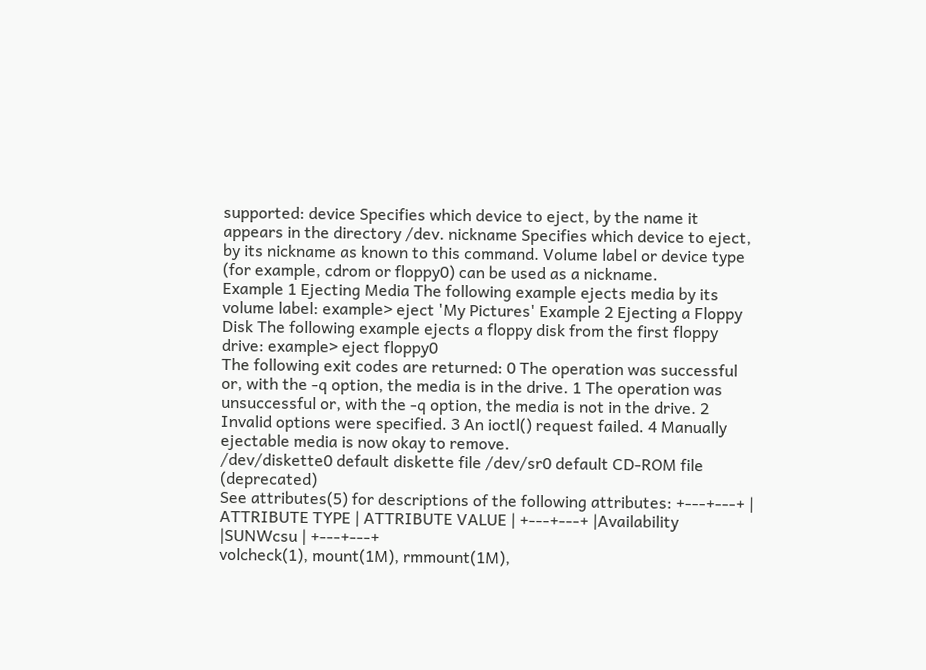supported: device Specifies which device to eject, by the name it appears in the directory /dev. nickname Specifies which device to eject, by its nickname as known to this command. Volume label or device type (for example, cdrom or floppy0) can be used as a nickname.
Example 1 Ejecting Media The following example ejects media by its volume label: example> eject 'My Pictures' Example 2 Ejecting a Floppy Disk The following example ejects a floppy disk from the first floppy drive: example> eject floppy0
The following exit codes are returned: 0 The operation was successful or, with the -q option, the media is in the drive. 1 The operation was unsuccessful or, with the -q option, the media is not in the drive. 2 Invalid options were specified. 3 An ioctl() request failed. 4 Manually ejectable media is now okay to remove.
/dev/diskette0 default diskette file /dev/sr0 default CD-ROM file (deprecated)
See attributes(5) for descriptions of the following attributes: +---+---+ | ATTRIBUTE TYPE | ATTRIBUTE VALUE | +---+---+ |Availability |SUNWcsu | +---+---+
volcheck(1), mount(1M), rmmount(1M),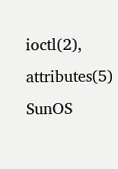ioctl(2), attributes(5) SunOS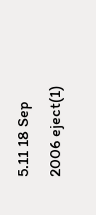5.11 18 Sep 2006 eject(1)